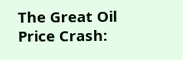The Great Oil Price Crash: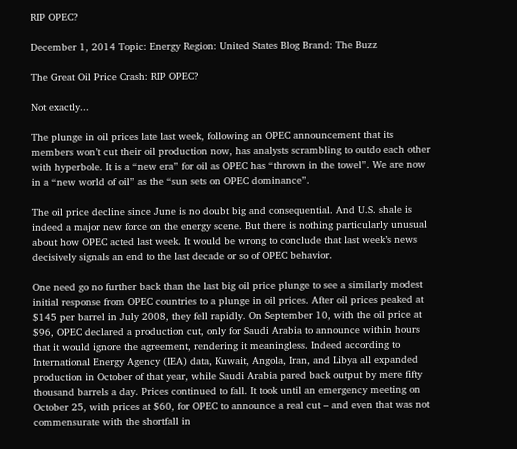RIP OPEC?

December 1, 2014 Topic: Energy Region: United States Blog Brand: The Buzz

The Great Oil Price Crash: RIP OPEC?

Not exactly...

The plunge in oil prices late last week, following an OPEC announcement that its members won’t cut their oil production now, has analysts scrambling to outdo each other with hyperbole. It is a “new era” for oil as OPEC has “thrown in the towel”. We are now in a “new world of oil” as the “sun sets on OPEC dominance”.

The oil price decline since June is no doubt big and consequential. And U.S. shale is indeed a major new force on the energy scene. But there is nothing particularly unusual about how OPEC acted last week. It would be wrong to conclude that last week’s news decisively signals an end to the last decade or so of OPEC behavior.

One need go no further back than the last big oil price plunge to see a similarly modest initial response from OPEC countries to a plunge in oil prices. After oil prices peaked at $145 per barrel in July 2008, they fell rapidly. On September 10, with the oil price at $96, OPEC declared a production cut, only for Saudi Arabia to announce within hours that it would ignore the agreement, rendering it meaningless. Indeed according to International Energy Agency (IEA) data, Kuwait, Angola, Iran, and Libya all expanded production in October of that year, while Saudi Arabia pared back output by mere fifty thousand barrels a day. Prices continued to fall. It took until an emergency meeting on October 25, with prices at $60, for OPEC to announce a real cut – and even that was not commensurate with the shortfall in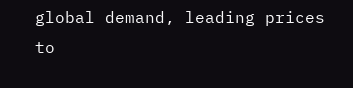global demand, leading prices to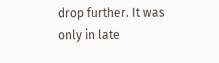drop further. It was only in late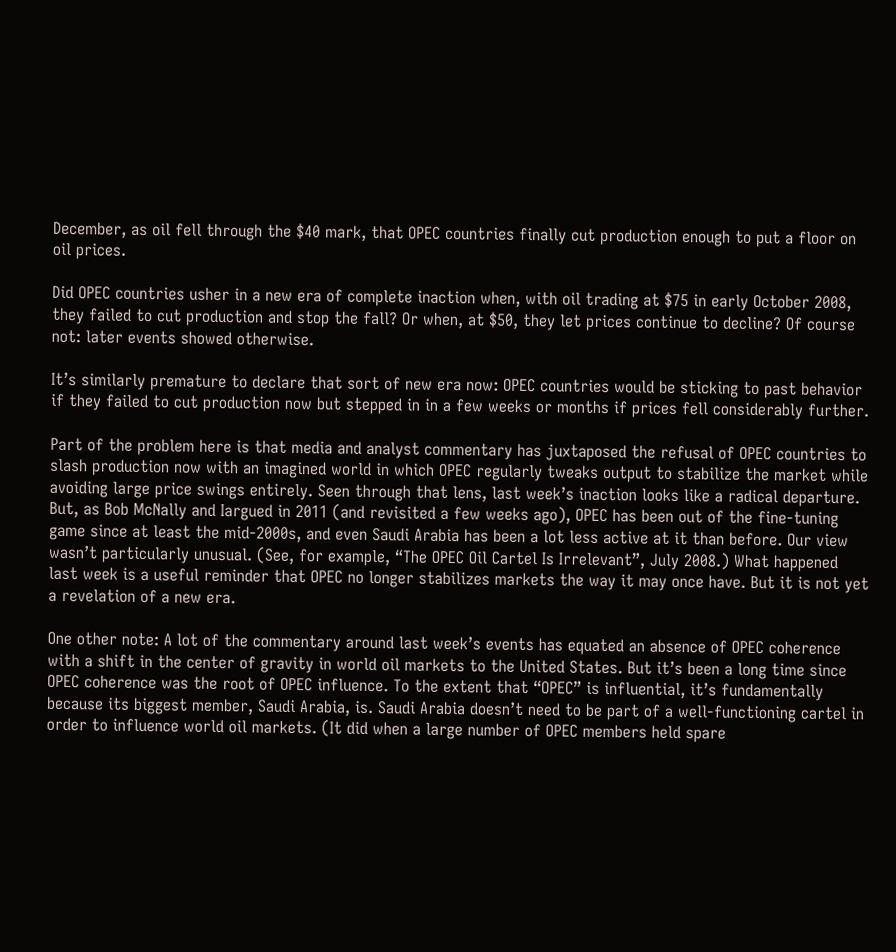December, as oil fell through the $40 mark, that OPEC countries finally cut production enough to put a floor on oil prices.

Did OPEC countries usher in a new era of complete inaction when, with oil trading at $75 in early October 2008, they failed to cut production and stop the fall? Or when, at $50, they let prices continue to decline? Of course not: later events showed otherwise.

It’s similarly premature to declare that sort of new era now: OPEC countries would be sticking to past behavior if they failed to cut production now but stepped in in a few weeks or months if prices fell considerably further.

Part of the problem here is that media and analyst commentary has juxtaposed the refusal of OPEC countries to slash production now with an imagined world in which OPEC regularly tweaks output to stabilize the market while avoiding large price swings entirely. Seen through that lens, last week’s inaction looks like a radical departure. But, as Bob McNally and Iargued in 2011 (and revisited a few weeks ago), OPEC has been out of the fine-tuning game since at least the mid-2000s, and even Saudi Arabia has been a lot less active at it than before. Our view wasn’t particularly unusual. (See, for example, “The OPEC Oil Cartel Is Irrelevant”, July 2008.) What happened last week is a useful reminder that OPEC no longer stabilizes markets the way it may once have. But it is not yet a revelation of a new era.

One other note: A lot of the commentary around last week’s events has equated an absence of OPEC coherence with a shift in the center of gravity in world oil markets to the United States. But it’s been a long time since OPEC coherence was the root of OPEC influence. To the extent that “OPEC” is influential, it’s fundamentally because its biggest member, Saudi Arabia, is. Saudi Arabia doesn’t need to be part of a well-functioning cartel in order to influence world oil markets. (It did when a large number of OPEC members held spare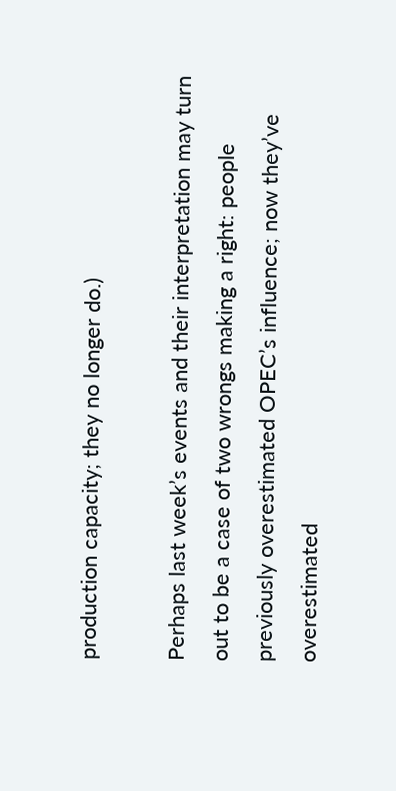production capacity; they no longer do.)

Perhaps last week’s events and their interpretation may turn out to be a case of two wrongs making a right: people previously overestimated OPEC’s influence; now they’ve overestimated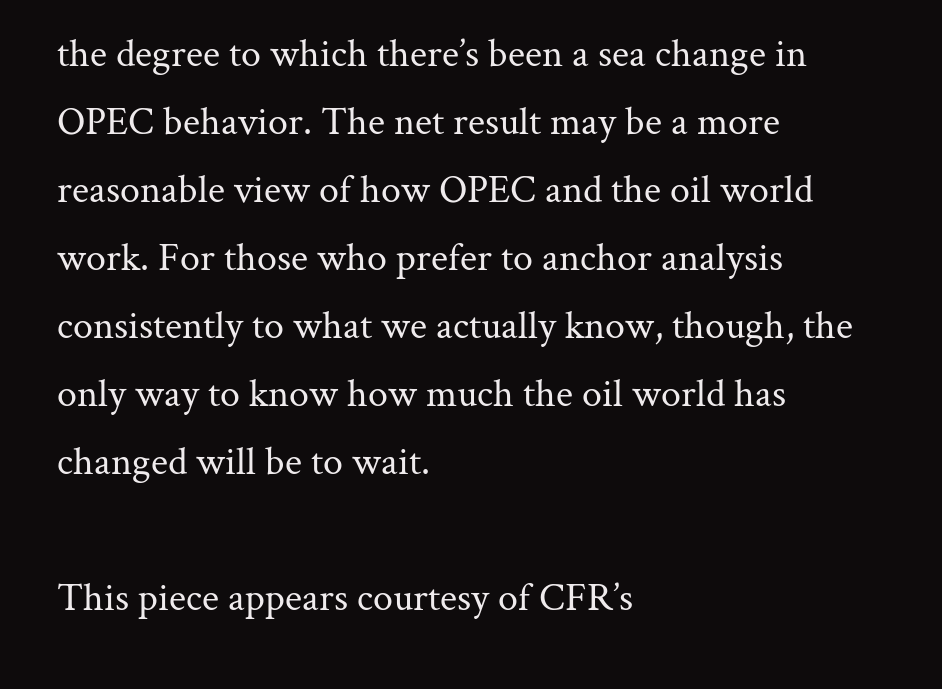the degree to which there’s been a sea change in OPEC behavior. The net result may be a more reasonable view of how OPEC and the oil world work. For those who prefer to anchor analysis consistently to what we actually know, though, the only way to know how much the oil world has changed will be to wait.

This piece appears courtesy of CFR’s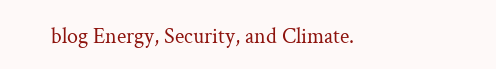blog Energy, Security, and Climate.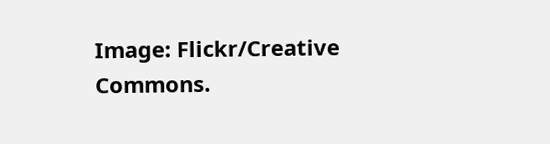Image: Flickr/Creative Commons.